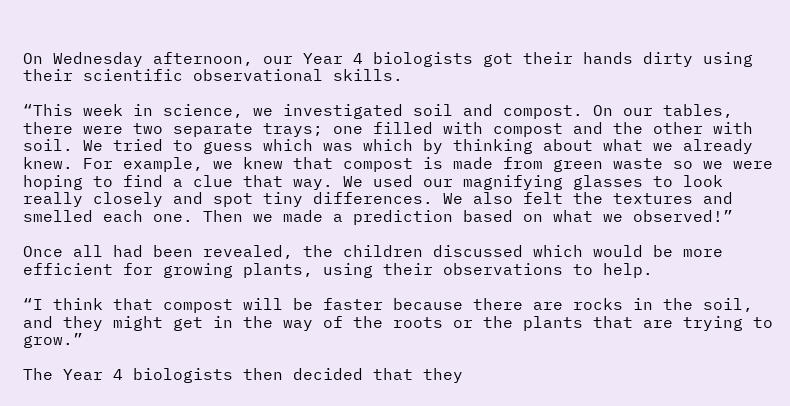On Wednesday afternoon, our Year 4 biologists got their hands dirty using their scientific observational skills.

“This week in science, we investigated soil and compost. On our tables, there were two separate trays; one filled with compost and the other with soil. We tried to guess which was which by thinking about what we already knew. For example, we knew that compost is made from green waste so we were hoping to find a clue that way. We used our magnifying glasses to look really closely and spot tiny differences. We also felt the textures and smelled each one. Then we made a prediction based on what we observed!”

Once all had been revealed, the children discussed which would be more efficient for growing plants, using their observations to help.

“I think that compost will be faster because there are rocks in the soil, and they might get in the way of the roots or the plants that are trying to grow.”

The Year 4 biologists then decided that they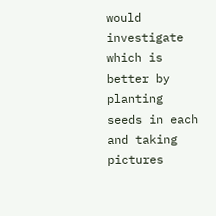would investigate which is better by planting seeds in each and taking pictures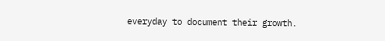everyday to document their growth.